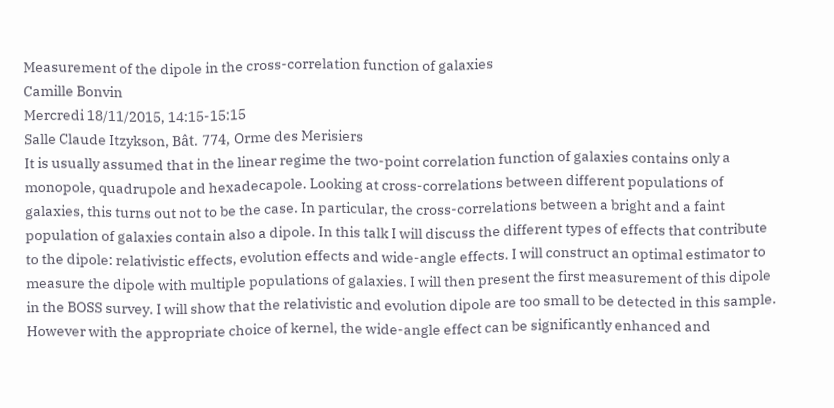Measurement of the dipole in the cross-correlation function of galaxies
Camille Bonvin
Mercredi 18/11/2015, 14:15-15:15
Salle Claude Itzykson, Bât. 774, Orme des Merisiers
It is usually assumed that in the linear regime the two-point correlation function of galaxies contains only a monopole, quadrupole and hexadecapole. Looking at cross-correlations between different populations of galaxies, this turns out not to be the case. In particular, the cross-correlations between a bright and a faint population of galaxies contain also a dipole. In this talk I will discuss the different types of effects that contribute to the dipole: relativistic effects, evolution effects and wide-angle effects. I will construct an optimal estimator to measure the dipole with multiple populations of galaxies. I will then present the first measurement of this dipole in the BOSS survey. I will show that the relativistic and evolution dipole are too small to be detected in this sample. However with the appropriate choice of kernel, the wide-angle effect can be significantly enhanced and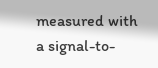measured with a signal-to-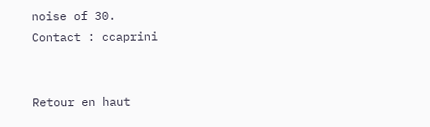noise of 30.
Contact : ccaprini


Retour en haut